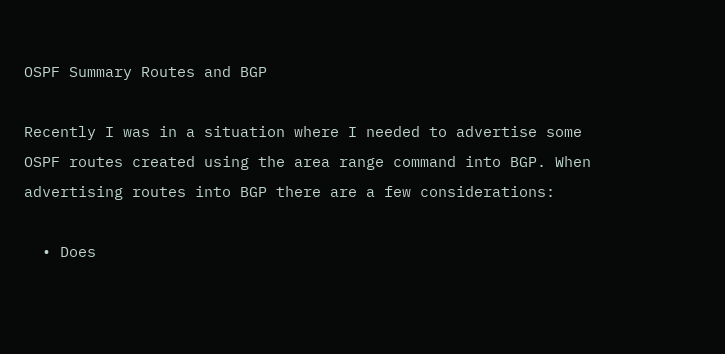OSPF Summary Routes and BGP

Recently I was in a situation where I needed to advertise some OSPF routes created using the area range command into BGP. When advertising routes into BGP there are a few considerations:

  • Does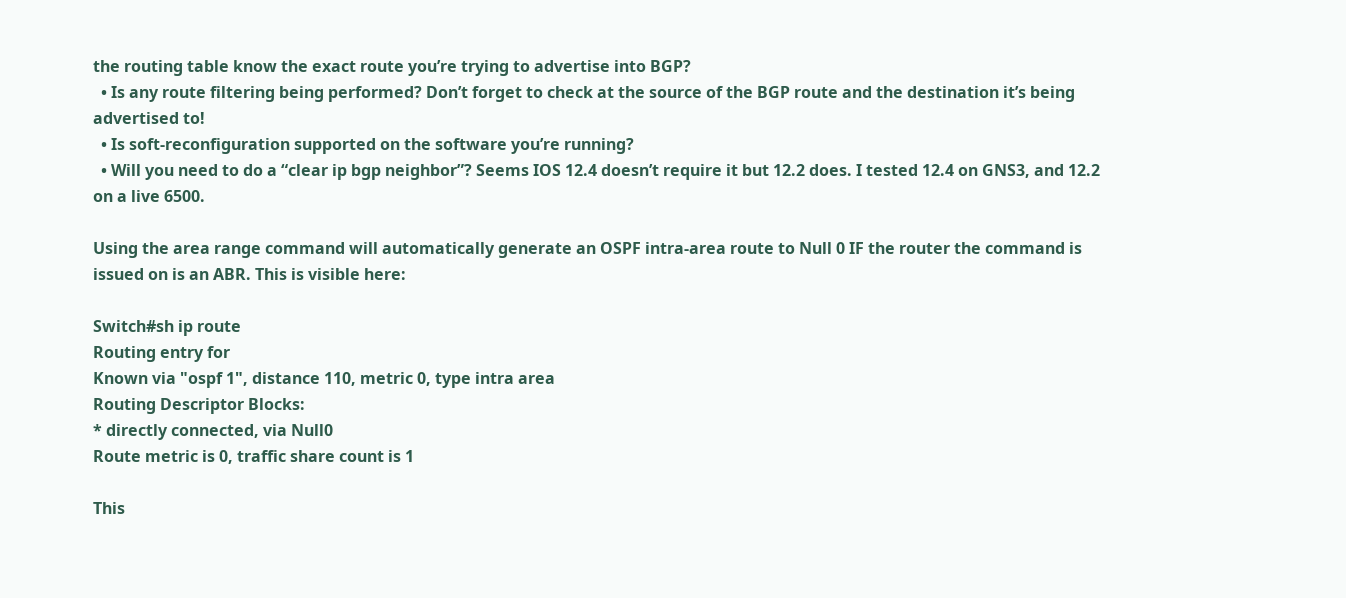the routing table know the exact route you’re trying to advertise into BGP?
  • Is any route filtering being performed? Don’t forget to check at the source of the BGP route and the destination it’s being advertised to!
  • Is soft-reconfiguration supported on the software you’re running?
  • Will you need to do a “clear ip bgp neighbor”? Seems IOS 12.4 doesn’t require it but 12.2 does. I tested 12.4 on GNS3, and 12.2 on a live 6500.

Using the area range command will automatically generate an OSPF intra-area route to Null 0 IF the router the command is issued on is an ABR. This is visible here:

Switch#sh ip route
Routing entry for
Known via "ospf 1", distance 110, metric 0, type intra area
Routing Descriptor Blocks:
* directly connected, via Null0
Route metric is 0, traffic share count is 1

This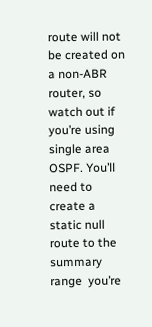route will not be created on a non-ABR router, so watch out if you’re using single area OSPF. You’ll need to create a static null route to the summary range  you’re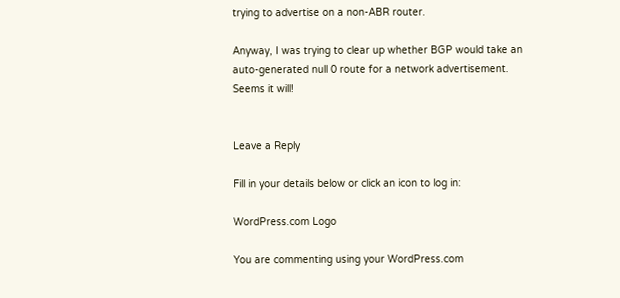trying to advertise on a non-ABR router.

Anyway, I was trying to clear up whether BGP would take an auto-generated null 0 route for a network advertisement. Seems it will!


Leave a Reply

Fill in your details below or click an icon to log in:

WordPress.com Logo

You are commenting using your WordPress.com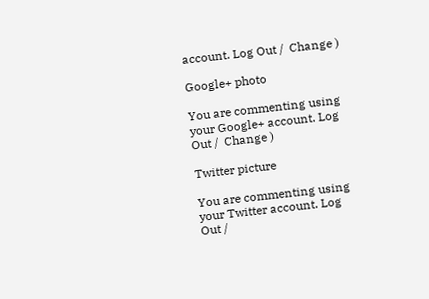account. Log Out /  Change )

Google+ photo

You are commenting using your Google+ account. Log Out /  Change )

Twitter picture

You are commenting using your Twitter account. Log Out /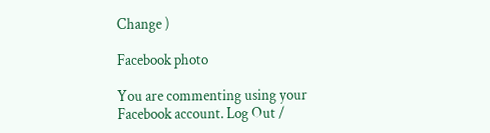Change )

Facebook photo

You are commenting using your Facebook account. Log Out /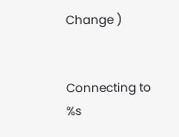Change )


Connecting to %s